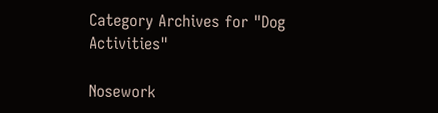Category Archives for "Dog Activities"

Nosework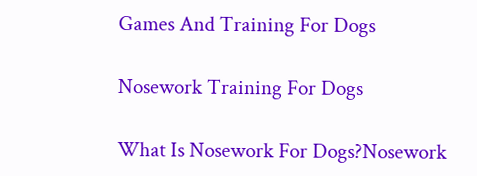Games And Training For Dogs

Nosework Training For Dogs

What Is Nosework For Dogs?Nosework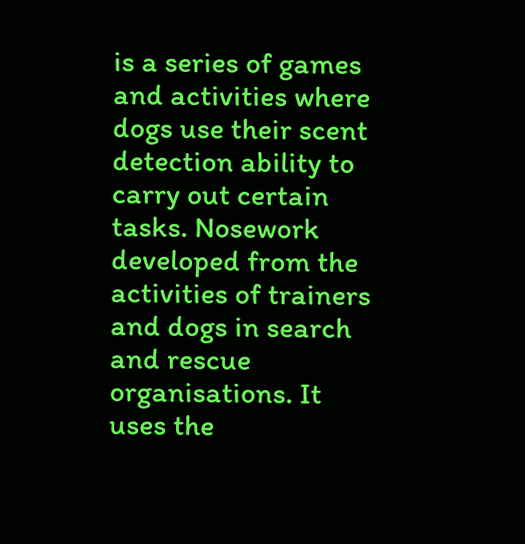is a series of games and activities where dogs use their scent detection ability to carry out certain tasks. Nosework developed from the activities of trainers and dogs in search and rescue organisations. It uses the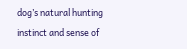dog’s natural hunting instinct and sense of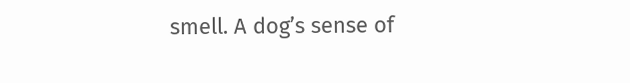smell. A dog’s sense of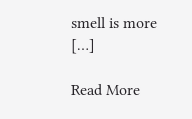smell is more […]

Read More